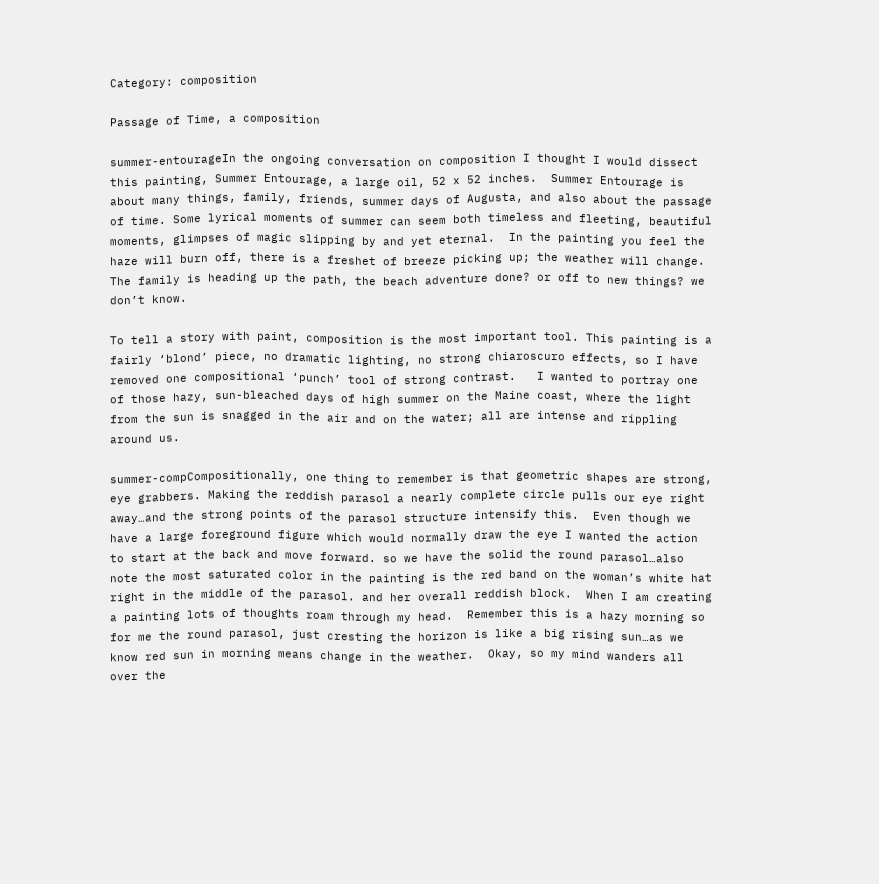Category: composition

Passage of Time, a composition

summer-entourageIn the ongoing conversation on composition I thought I would dissect this painting, Summer Entourage, a large oil, 52 x 52 inches.  Summer Entourage is about many things, family, friends, summer days of Augusta, and also about the passage of time. Some lyrical moments of summer can seem both timeless and fleeting, beautiful moments, glimpses of magic slipping by and yet eternal.  In the painting you feel the haze will burn off, there is a freshet of breeze picking up; the weather will change. The family is heading up the path, the beach adventure done? or off to new things? we don’t know.

To tell a story with paint, composition is the most important tool. This painting is a fairly ‘blond’ piece, no dramatic lighting, no strong chiaroscuro effects, so I have removed one compositional ‘punch’ tool of strong contrast.   I wanted to portray one of those hazy, sun-bleached days of high summer on the Maine coast, where the light from the sun is snagged in the air and on the water; all are intense and rippling around us.

summer-compCompositionally, one thing to remember is that geometric shapes are strong, eye grabbers. Making the reddish parasol a nearly complete circle pulls our eye right away…and the strong points of the parasol structure intensify this.  Even though we have a large foreground figure which would normally draw the eye I wanted the action to start at the back and move forward. so we have the solid the round parasol…also note the most saturated color in the painting is the red band on the woman’s white hat right in the middle of the parasol. and her overall reddish block.  When I am creating a painting lots of thoughts roam through my head.  Remember this is a hazy morning so for me the round parasol, just cresting the horizon is like a big rising sun…as we know red sun in morning means change in the weather.  Okay, so my mind wanders all over the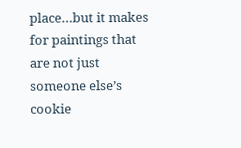place…but it makes for paintings that are not just someone else’s cookie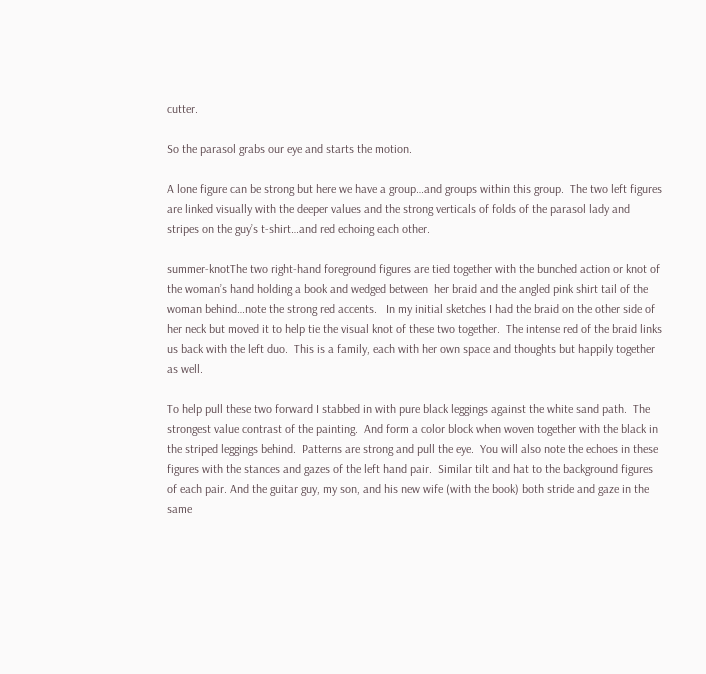cutter.

So the parasol grabs our eye and starts the motion.

A lone figure can be strong but here we have a group…and groups within this group.  The two left figures are linked visually with the deeper values and the strong verticals of folds of the parasol lady and stripes on the guy’s t-shirt…and red echoing each other.

summer-knotThe two right-hand foreground figures are tied together with the bunched action or knot of the woman’s hand holding a book and wedged between  her braid and the angled pink shirt tail of the woman behind…note the strong red accents.   In my initial sketches I had the braid on the other side of her neck but moved it to help tie the visual knot of these two together.  The intense red of the braid links us back with the left duo.  This is a family, each with her own space and thoughts but happily together as well.

To help pull these two forward I stabbed in with pure black leggings against the white sand path.  The strongest value contrast of the painting.  And form a color block when woven together with the black in the striped leggings behind.  Patterns are strong and pull the eye.  You will also note the echoes in these figures with the stances and gazes of the left hand pair.  Similar tilt and hat to the background figures of each pair. And the guitar guy, my son, and his new wife (with the book) both stride and gaze in the same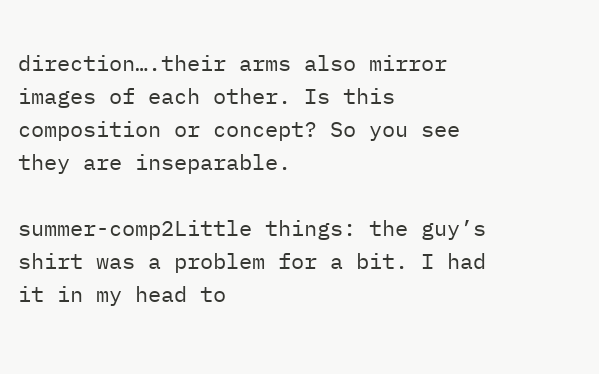direction….their arms also mirror images of each other. Is this composition or concept? So you see they are inseparable.

summer-comp2Little things: the guy’s shirt was a problem for a bit. I had it in my head to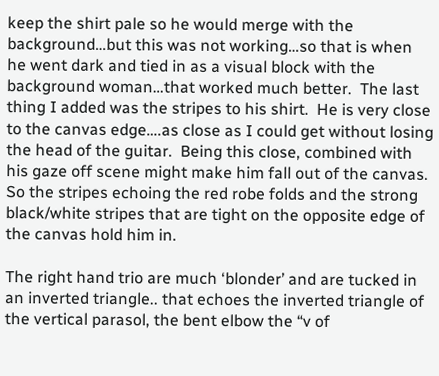keep the shirt pale so he would merge with the background…but this was not working…so that is when he went dark and tied in as a visual block with the background woman…that worked much better.  The last thing I added was the stripes to his shirt.  He is very close to the canvas edge….as close as I could get without losing the head of the guitar.  Being this close, combined with his gaze off scene might make him fall out of the canvas.  So the stripes echoing the red robe folds and the strong black/white stripes that are tight on the opposite edge of the canvas hold him in.

The right hand trio are much ‘blonder’ and are tucked in an inverted triangle.. that echoes the inverted triangle of the vertical parasol, the bent elbow the “v of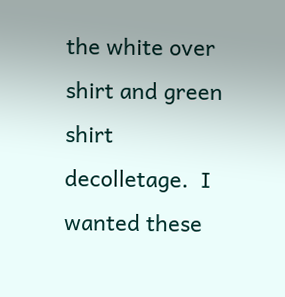the white over shirt and green shirt decolletage.  I wanted these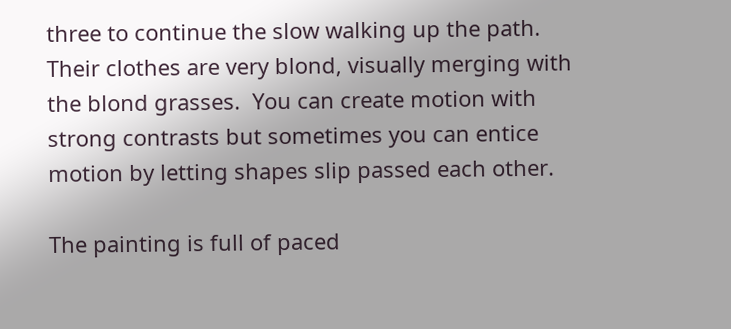three to continue the slow walking up the path.  Their clothes are very blond, visually merging with the blond grasses.  You can create motion with strong contrasts but sometimes you can entice motion by letting shapes slip passed each other.

The painting is full of paced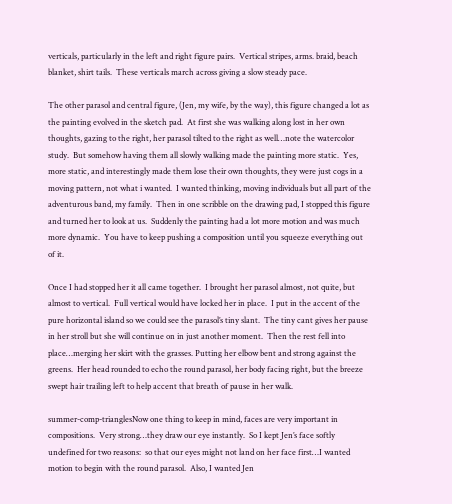verticals, particularly in the left and right figure pairs.  Vertical stripes, arms. braid, beach blanket, shirt tails.  These verticals march across giving a slow steady pace.

The other parasol and central figure, (Jen, my wife, by the way), this figure changed a lot as the painting evolved in the sketch pad.  At first she was walking along lost in her own thoughts, gazing to the right, her parasol tilted to the right as well…note the watercolor study.  But somehow having them all slowly walking made the painting more static.  Yes, more static, and interestingly made them lose their own thoughts, they were just cogs in a moving pattern, not what i wanted.  I wanted thinking, moving individuals but all part of the adventurous band, my family.  Then in one scribble on the drawing pad, I stopped this figure and turned her to look at us.  Suddenly the painting had a lot more motion and was much more dynamic.  You have to keep pushing a composition until you squeeze everything out of it.

Once I had stopped her it all came together.  I brought her parasol almost, not quite, but almost to vertical.  Full vertical would have locked her in place.  I put in the accent of the pure horizontal island so we could see the parasol’s tiny slant.  The tiny cant gives her pause in her stroll but she will continue on in just another moment.  Then the rest fell into place…merging her skirt with the grasses. Putting her elbow bent and strong against the greens.  Her head rounded to echo the round parasol, her body facing right, but the breeze swept hair trailing left to help accent that breath of pause in her walk.

summer-comp-trianglesNow one thing to keep in mind, faces are very important in compositions.  Very strong…they draw our eye instantly.  So I kept Jen’s face softly undefined for two reasons:  so that our eyes might not land on her face first…I wanted  motion to begin with the round parasol.  Also, I wanted Jen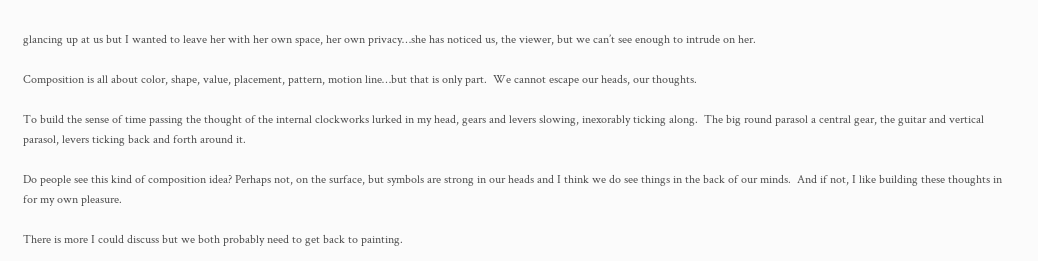glancing up at us but I wanted to leave her with her own space, her own privacy…she has noticed us, the viewer, but we can’t see enough to intrude on her.

Composition is all about color, shape, value, placement, pattern, motion line…but that is only part.  We cannot escape our heads, our thoughts.

To build the sense of time passing the thought of the internal clockworks lurked in my head, gears and levers slowing, inexorably ticking along.  The big round parasol a central gear, the guitar and vertical parasol, levers ticking back and forth around it.

Do people see this kind of composition idea? Perhaps not, on the surface, but symbols are strong in our heads and I think we do see things in the back of our minds.  And if not, I like building these thoughts in for my own pleasure.

There is more I could discuss but we both probably need to get back to painting.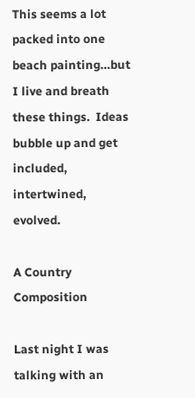This seems a lot packed into one beach painting…but I live and breath these things.  Ideas bubble up and get included, intertwined, evolved.

A Country Composition

Last night I was talking with an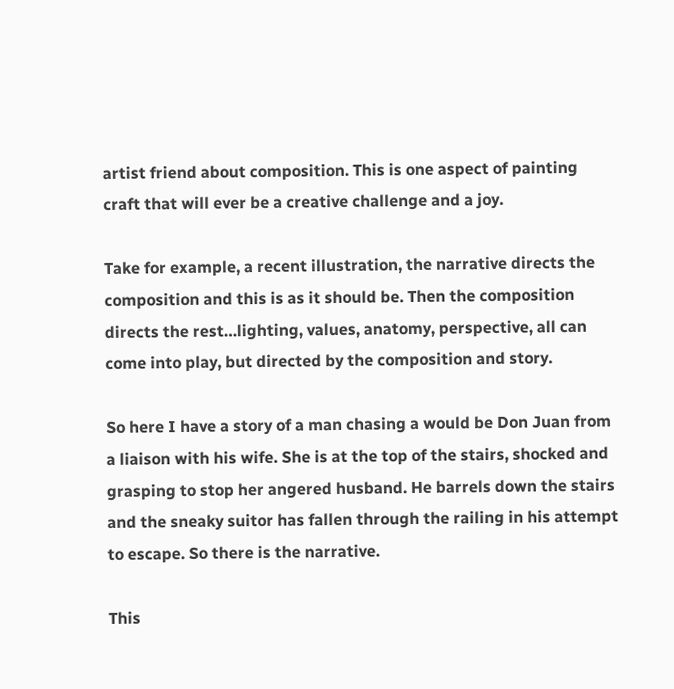artist friend about composition. This is one aspect of painting craft that will ever be a creative challenge and a joy.

Take for example, a recent illustration, the narrative directs the composition and this is as it should be. Then the composition directs the rest…lighting, values, anatomy, perspective, all can come into play, but directed by the composition and story.

So here I have a story of a man chasing a would be Don Juan from a liaison with his wife. She is at the top of the stairs, shocked and grasping to stop her angered husband. He barrels down the stairs and the sneaky suitor has fallen through the railing in his attempt to escape. So there is the narrative.

This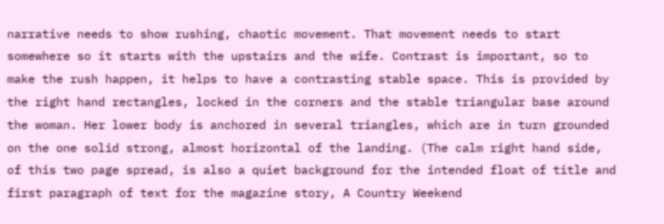narrative needs to show rushing, chaotic movement. That movement needs to start somewhere so it starts with the upstairs and the wife. Contrast is important, so to make the rush happen, it helps to have a contrasting stable space. This is provided by the right hand rectangles, locked in the corners and the stable triangular base around the woman. Her lower body is anchored in several triangles, which are in turn grounded on the one solid strong, almost horizontal of the landing. (The calm right hand side, of this two page spread, is also a quiet background for the intended float of title and first paragraph of text for the magazine story, A Country Weekend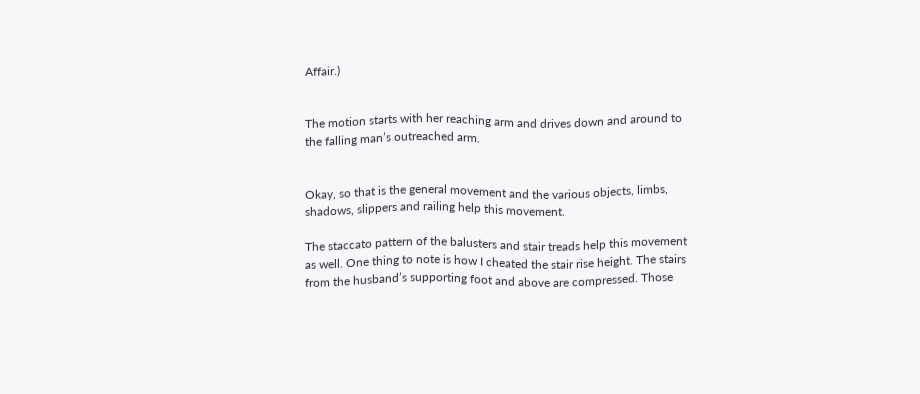Affair.)


The motion starts with her reaching arm and drives down and around to the falling man’s outreached arm.


Okay, so that is the general movement and the various objects, limbs, shadows, slippers and railing help this movement.

The staccato pattern of the balusters and stair treads help this movement as well. One thing to note is how I cheated the stair rise height. The stairs from the husband’s supporting foot and above are compressed. Those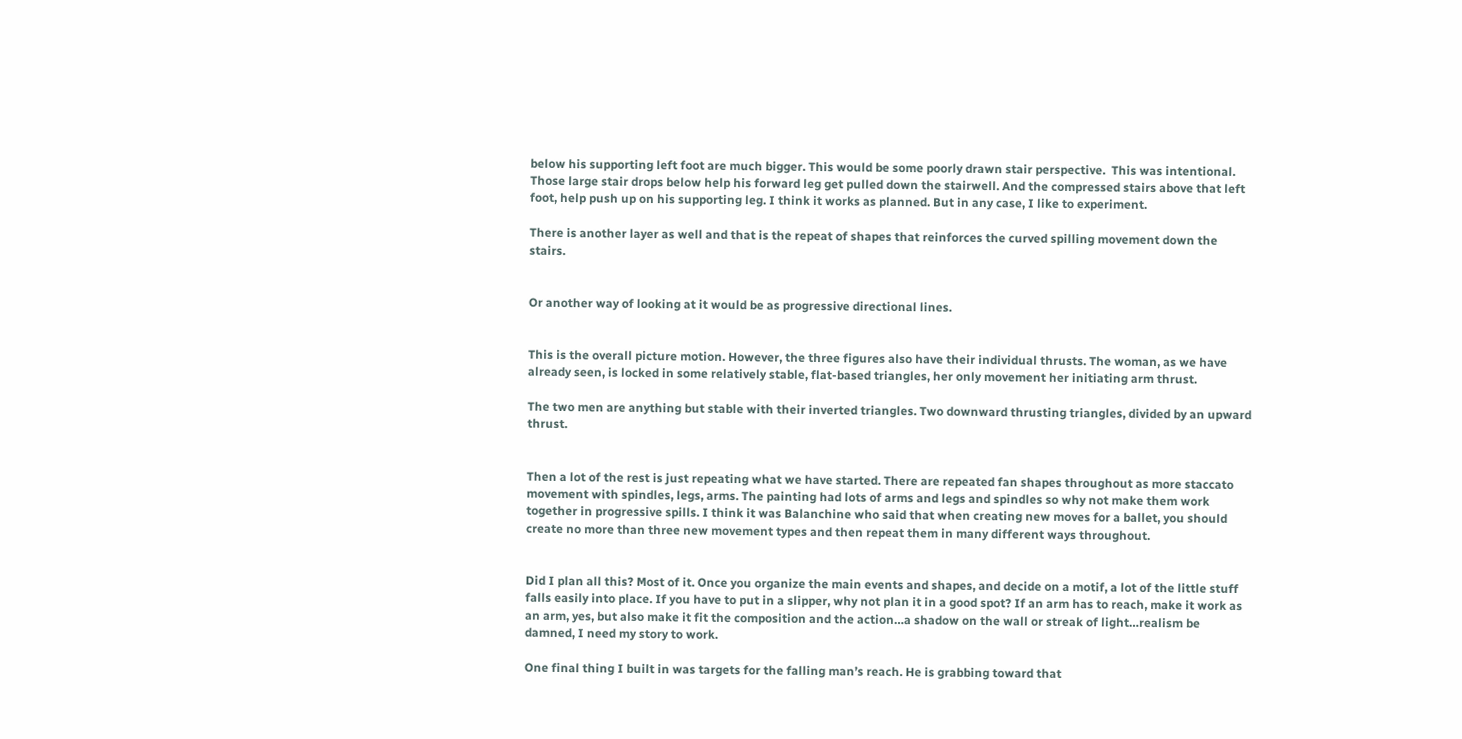below his supporting left foot are much bigger. This would be some poorly drawn stair perspective.  This was intentional. Those large stair drops below help his forward leg get pulled down the stairwell. And the compressed stairs above that left foot, help push up on his supporting leg. I think it works as planned. But in any case, I like to experiment.

There is another layer as well and that is the repeat of shapes that reinforces the curved spilling movement down the stairs.


Or another way of looking at it would be as progressive directional lines.


This is the overall picture motion. However, the three figures also have their individual thrusts. The woman, as we have already seen, is locked in some relatively stable, flat-based triangles, her only movement her initiating arm thrust.

The two men are anything but stable with their inverted triangles. Two downward thrusting triangles, divided by an upward thrust.


Then a lot of the rest is just repeating what we have started. There are repeated fan shapes throughout as more staccato movement with spindles, legs, arms. The painting had lots of arms and legs and spindles so why not make them work together in progressive spills. I think it was Balanchine who said that when creating new moves for a ballet, you should create no more than three new movement types and then repeat them in many different ways throughout.


Did I plan all this? Most of it. Once you organize the main events and shapes, and decide on a motif, a lot of the little stuff falls easily into place. If you have to put in a slipper, why not plan it in a good spot? If an arm has to reach, make it work as an arm, yes, but also make it fit the composition and the action…a shadow on the wall or streak of light…realism be damned, I need my story to work.

One final thing I built in was targets for the falling man’s reach. He is grabbing toward that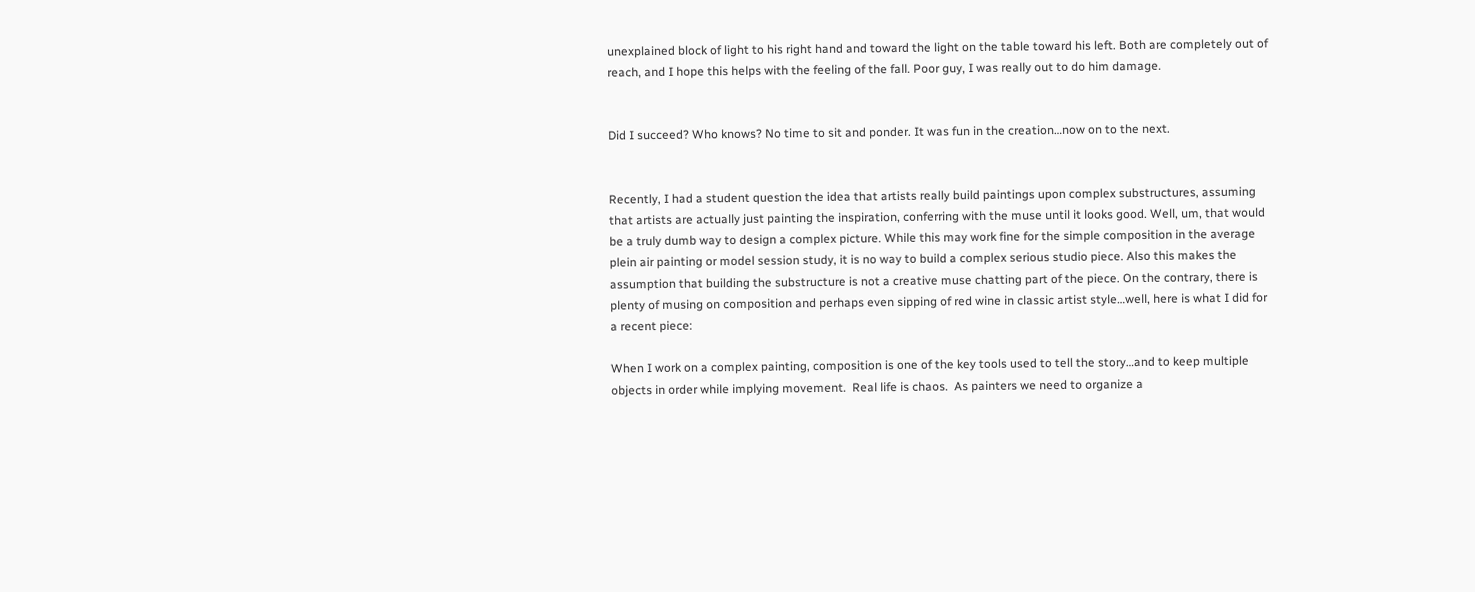unexplained block of light to his right hand and toward the light on the table toward his left. Both are completely out of reach, and I hope this helps with the feeling of the fall. Poor guy, I was really out to do him damage.


Did I succeed? Who knows? No time to sit and ponder. It was fun in the creation…now on to the next.


Recently, I had a student question the idea that artists really build paintings upon complex substructures, assuming that artists are actually just painting the inspiration, conferring with the muse until it looks good. Well, um, that would be a truly dumb way to design a complex picture. While this may work fine for the simple composition in the average plein air painting or model session study, it is no way to build a complex serious studio piece. Also this makes the assumption that building the substructure is not a creative muse chatting part of the piece. On the contrary, there is plenty of musing on composition and perhaps even sipping of red wine in classic artist style…well, here is what I did for a recent piece:

When I work on a complex painting, composition is one of the key tools used to tell the story…and to keep multiple objects in order while implying movement.  Real life is chaos.  As painters we need to organize a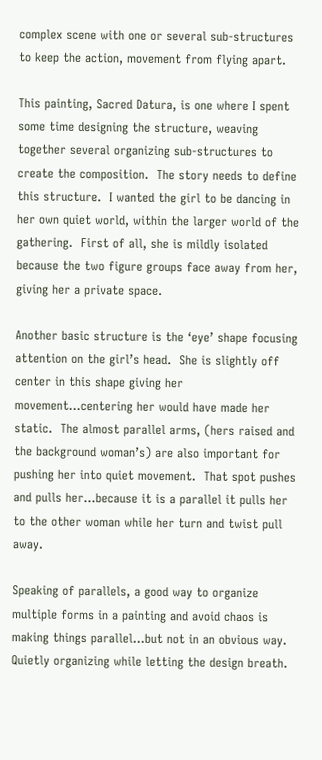complex scene with one or several sub-structures to keep the action, movement from flying apart.

This painting, Sacred Datura, is one where I spent some time designing the structure, weaving together several organizing sub-structures to create the composition.  The story needs to define this structure.  I wanted the girl to be dancing in her own quiet world, within the larger world of the gathering.  First of all, she is mildly isolated because the two figure groups face away from her, giving her a private space.

Another basic structure is the ‘eye’ shape focusing attention on the girl’s head.  She is slightly off center in this shape giving her movement…centering her would have made her static.  The almost parallel arms, (hers raised and the background woman’s) are also important for pushing her into quiet movement.  That spot pushes and pulls her…because it is a parallel it pulls her to the other woman while her turn and twist pull away.

Speaking of parallels, a good way to organize multiple forms in a painting and avoid chaos is making things parallel…but not in an obvious way.  Quietly organizing while letting the design breath.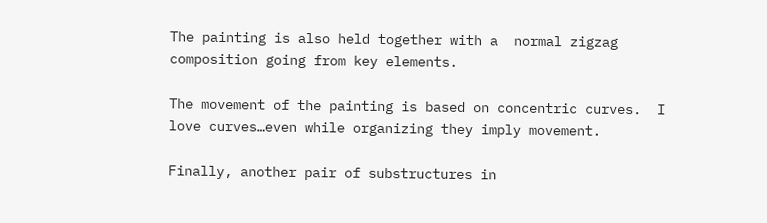The painting is also held together with a  normal zigzag composition going from key elements.

The movement of the painting is based on concentric curves.  I love curves…even while organizing they imply movement.

Finally, another pair of substructures in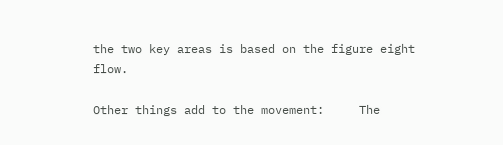the two key areas is based on the figure eight flow.

Other things add to the movement:     The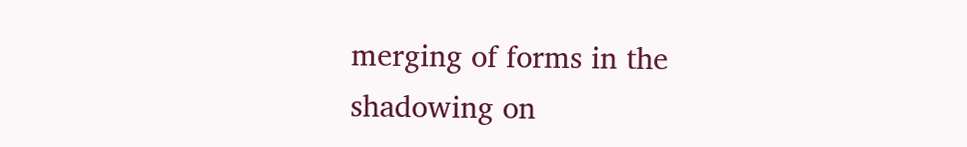merging of forms in the shadowing on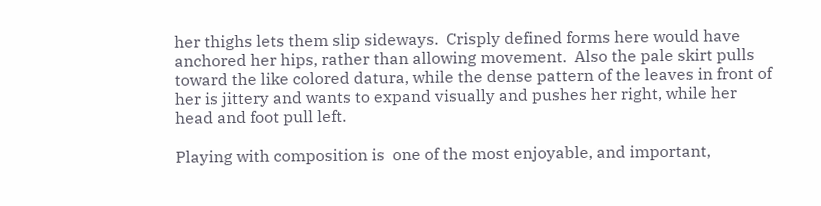her thighs lets them slip sideways.  Crisply defined forms here would have anchored her hips, rather than allowing movement.  Also the pale skirt pulls toward the like colored datura, while the dense pattern of the leaves in front of her is jittery and wants to expand visually and pushes her right, while her head and foot pull left.

Playing with composition is  one of the most enjoyable, and important,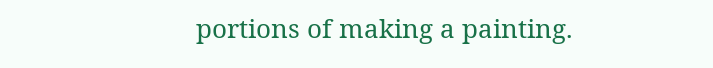portions of making a painting.